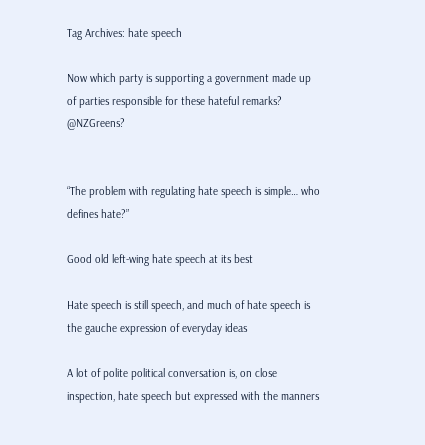Tag Archives: hate speech

Now which party is supporting a government made up of parties responsible for these hateful remarks? @NZGreens?


“The problem with regulating hate speech is simple… who defines hate?”

Good old left-wing hate speech at its best

Hate speech is still speech, and much of hate speech is the gauche expression of everyday ideas

A lot of polite political conversation is, on close inspection, hate speech but expressed with the manners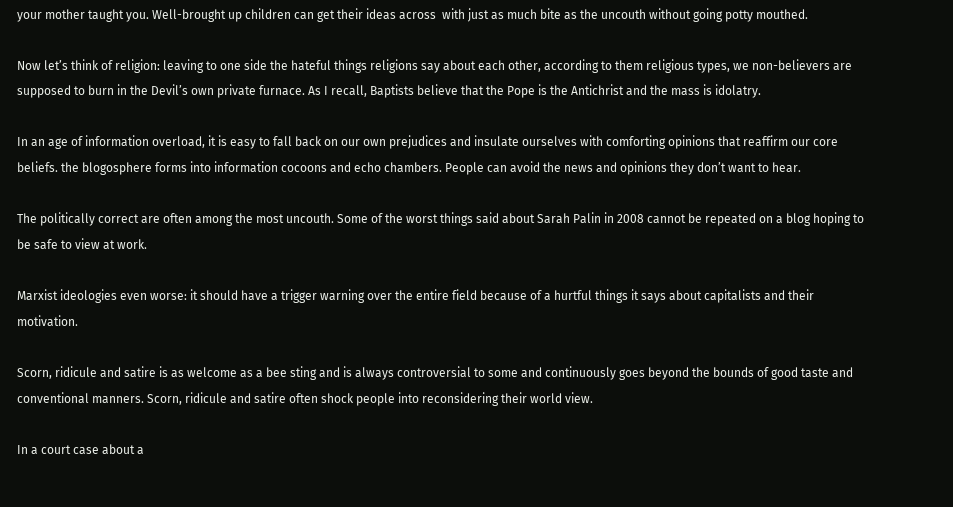your mother taught you. Well-brought up children can get their ideas across  with just as much bite as the uncouth without going potty mouthed.

Now let’s think of religion: leaving to one side the hateful things religions say about each other, according to them religious types, we non-believers are supposed to burn in the Devil’s own private furnace. As I recall, Baptists believe that the Pope is the Antichrist and the mass is idolatry.

In an age of information overload, it is easy to fall back on our own prejudices and insulate ourselves with comforting opinions that reaffirm our core beliefs. the blogosphere forms into information cocoons and echo chambers. People can avoid the news and opinions they don’t want to hear.

The politically correct are often among the most uncouth. Some of the worst things said about Sarah Palin in 2008 cannot be repeated on a blog hoping to be safe to view at work.

Marxist ideologies even worse: it should have a trigger warning over the entire field because of a hurtful things it says about capitalists and their motivation.

Scorn, ridicule and satire is as welcome as a bee sting and is always controversial to some and continuously goes beyond the bounds of good taste and conventional manners. Scorn, ridicule and satire often shock people into reconsidering their world view.

In a court case about a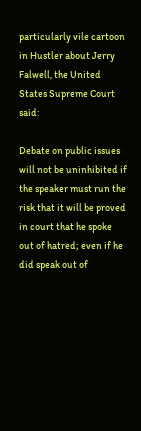particularly vile cartoon in Hustler about Jerry Falwell, the United States Supreme Court said:

Debate on public issues will not be uninhibited if the speaker must run the risk that it will be proved in court that he spoke out of hatred; even if he did speak out of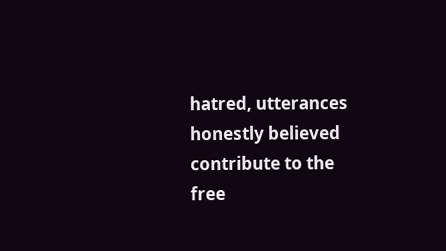hatred, utterances honestly believed contribute to the free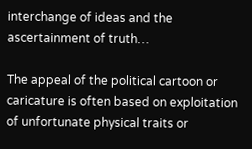interchange of ideas and the ascertainment of truth…

The appeal of the political cartoon or caricature is often based on exploitation of unfortunate physical traits or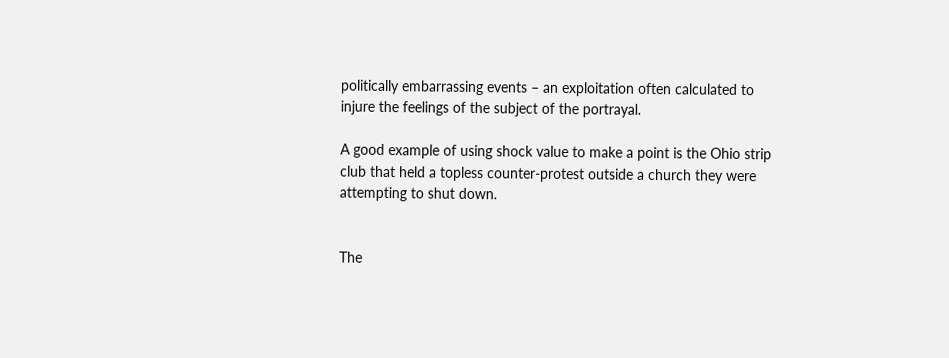politically embarrassing events – an exploitation often calculated to injure the feelings of the subject of the portrayal.

A good example of using shock value to make a point is the Ohio strip club that held a topless counter-protest outside a church they were attempting to shut down.


The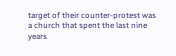target of their counter-protest was a church that spent the last nine years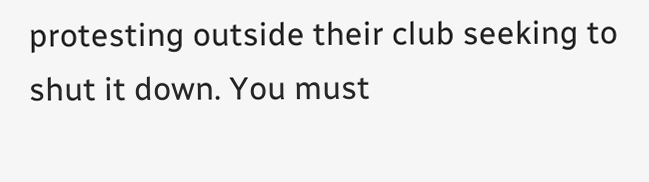protesting outside their club seeking to shut it down. You must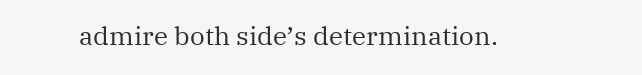admire both side’s determination.